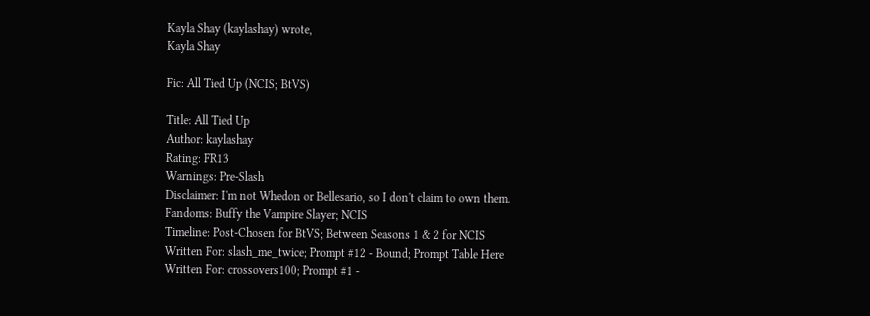Kayla Shay (kaylashay) wrote,
Kayla Shay

Fic: All Tied Up (NCIS; BtVS)

Title: All Tied Up
Author: kaylashay
Rating: FR13
Warnings: Pre-Slash
Disclaimer: I'm not Whedon or Bellesario, so I don't claim to own them.
Fandoms: Buffy the Vampire Slayer; NCIS
Timeline: Post-Chosen for BtVS; Between Seasons 1 & 2 for NCIS
Written For: slash_me_twice; Prompt #12 - Bound; Prompt Table Here
Written For: crossovers100; Prompt #1 -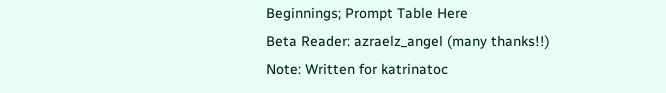Beginnings; Prompt Table Here
Beta Reader: azraelz_angel (many thanks!!)
Note: Written for katrinatoc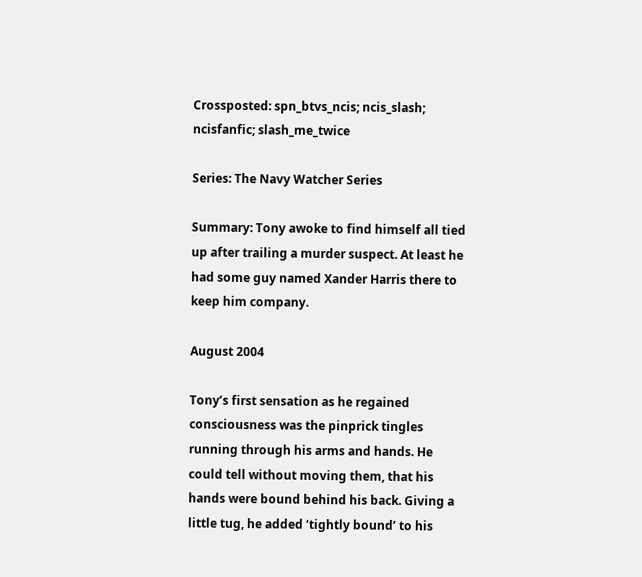Crossposted: spn_btvs_ncis; ncis_slash; ncisfanfic; slash_me_twice

Series: The Navy Watcher Series

Summary: Tony awoke to find himself all tied up after trailing a murder suspect. At least he had some guy named Xander Harris there to keep him company.

August 2004

Tony’s first sensation as he regained consciousness was the pinprick tingles running through his arms and hands. He could tell without moving them, that his hands were bound behind his back. Giving a little tug, he added ‘tightly bound’ to his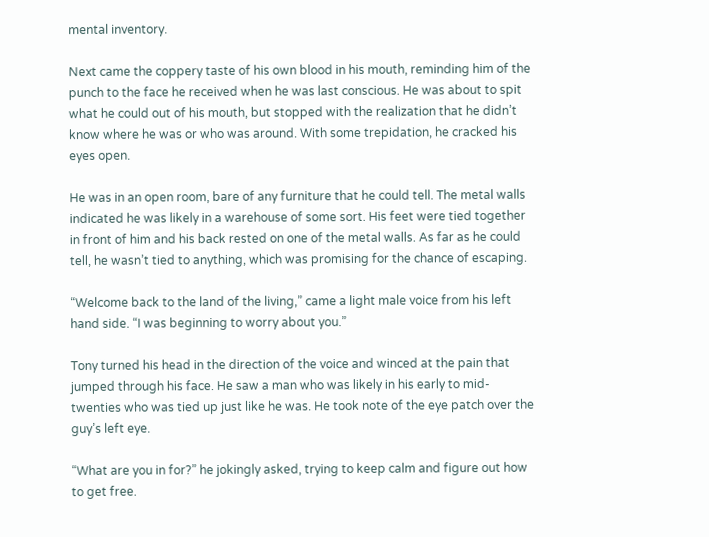mental inventory.

Next came the coppery taste of his own blood in his mouth, reminding him of the punch to the face he received when he was last conscious. He was about to spit what he could out of his mouth, but stopped with the realization that he didn’t know where he was or who was around. With some trepidation, he cracked his eyes open.

He was in an open room, bare of any furniture that he could tell. The metal walls indicated he was likely in a warehouse of some sort. His feet were tied together in front of him and his back rested on one of the metal walls. As far as he could tell, he wasn’t tied to anything, which was promising for the chance of escaping.

“Welcome back to the land of the living,” came a light male voice from his left hand side. “I was beginning to worry about you.”

Tony turned his head in the direction of the voice and winced at the pain that jumped through his face. He saw a man who was likely in his early to mid-twenties who was tied up just like he was. He took note of the eye patch over the guy’s left eye.

“What are you in for?” he jokingly asked, trying to keep calm and figure out how to get free.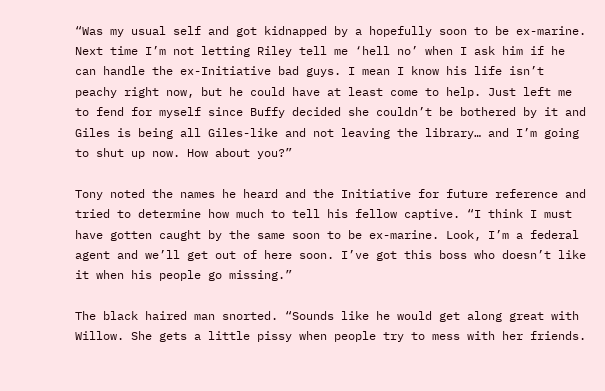“Was my usual self and got kidnapped by a hopefully soon to be ex-marine. Next time I’m not letting Riley tell me ‘hell no’ when I ask him if he can handle the ex-Initiative bad guys. I mean I know his life isn’t peachy right now, but he could have at least come to help. Just left me to fend for myself since Buffy decided she couldn’t be bothered by it and Giles is being all Giles-like and not leaving the library… and I’m going to shut up now. How about you?”

Tony noted the names he heard and the Initiative for future reference and tried to determine how much to tell his fellow captive. “I think I must have gotten caught by the same soon to be ex-marine. Look, I’m a federal agent and we’ll get out of here soon. I’ve got this boss who doesn’t like it when his people go missing.”

The black haired man snorted. “Sounds like he would get along great with Willow. She gets a little pissy when people try to mess with her friends.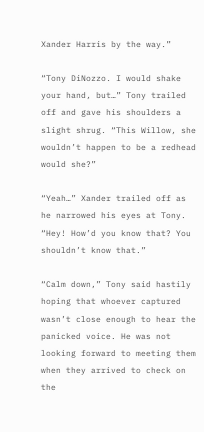Xander Harris by the way.”

“Tony DiNozzo. I would shake your hand, but…” Tony trailed off and gave his shoulders a slight shrug. “This Willow, she wouldn’t happen to be a redhead would she?”

“Yeah…” Xander trailed off as he narrowed his eyes at Tony. “Hey! How’d you know that? You shouldn’t know that.”

“Calm down,” Tony said hastily hoping that whoever captured wasn’t close enough to hear the panicked voice. He was not looking forward to meeting them when they arrived to check on the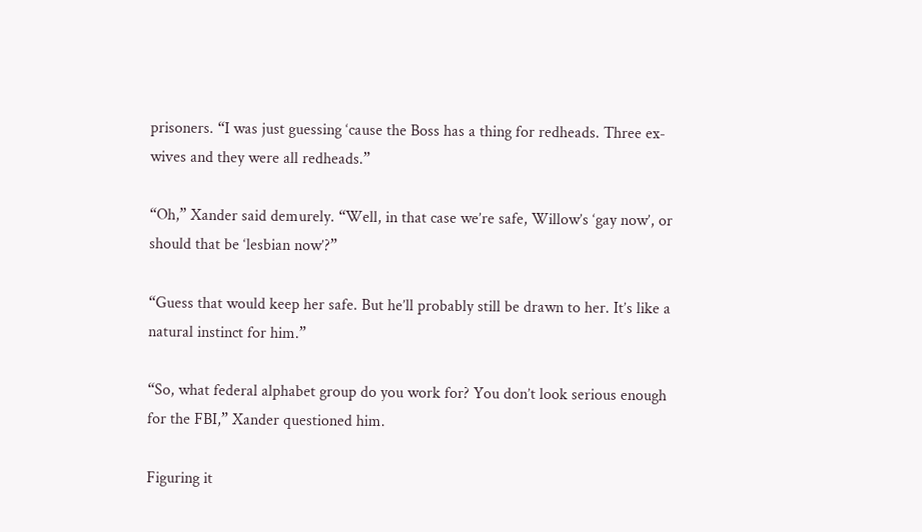prisoners. “I was just guessing ‘cause the Boss has a thing for redheads. Three ex-wives and they were all redheads.”

“Oh,” Xander said demurely. “Well, in that case we’re safe, Willow’s ‘gay now’, or should that be ‘lesbian now’?”

“Guess that would keep her safe. But he’ll probably still be drawn to her. It’s like a natural instinct for him.”

“So, what federal alphabet group do you work for? You don’t look serious enough for the FBI,” Xander questioned him.

Figuring it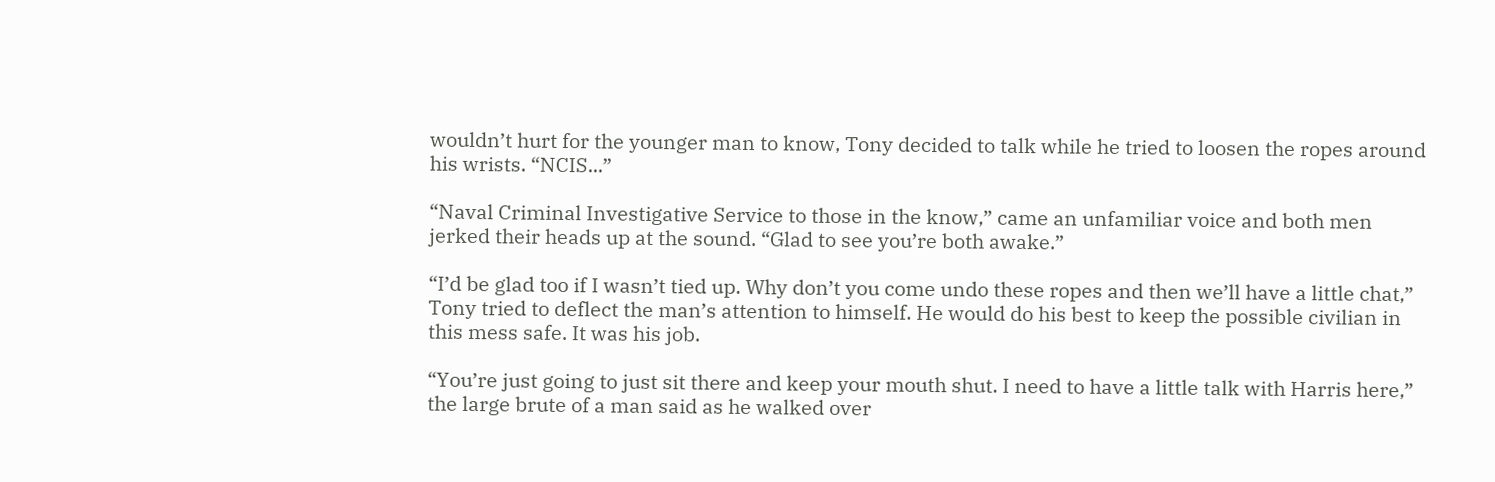wouldn’t hurt for the younger man to know, Tony decided to talk while he tried to loosen the ropes around his wrists. “NCIS...”

“Naval Criminal Investigative Service to those in the know,” came an unfamiliar voice and both men jerked their heads up at the sound. “Glad to see you’re both awake.”

“I’d be glad too if I wasn’t tied up. Why don’t you come undo these ropes and then we’ll have a little chat,” Tony tried to deflect the man’s attention to himself. He would do his best to keep the possible civilian in this mess safe. It was his job.

“You’re just going to just sit there and keep your mouth shut. I need to have a little talk with Harris here,” the large brute of a man said as he walked over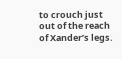to crouch just out of the reach of Xander’s legs.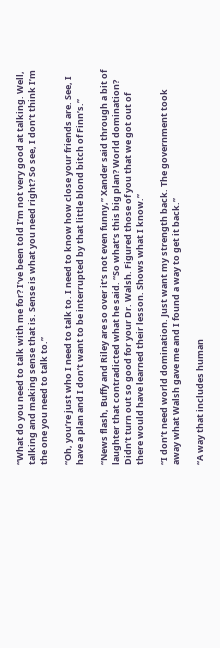“What do you need to talk with me for? I’ve been told I’m not very good at talking. Well, talking and making sense that is. Sense is what you need right? So see, I don’t think I’m the one you need to talk to.”

“Oh, you’re just who I need to talk to. I need to know how close your friends are. See, I have a plan and I don’t want to be interrupted by that little blond bitch of Finn’s.”

“News flash, Buffy and Riley are so over it’s not even funny,” Xander said through a bit of laughter that contradicted what he said. “So what’s this big plan? World domination? Didn’t turn out so good for your Dr. Walsh. Figured those of you that we got out of there would have learned their lesson. Shows what I know.”

“I don’t need world domination. Just want my strength back. The government took away what Walsh gave me and I found a way to get it back.”

“A way that includes human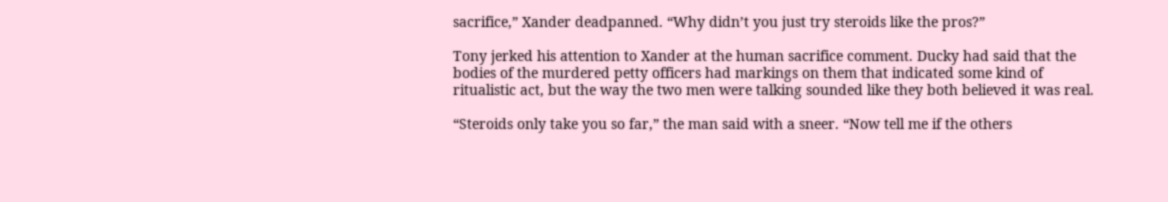sacrifice,” Xander deadpanned. “Why didn’t you just try steroids like the pros?”

Tony jerked his attention to Xander at the human sacrifice comment. Ducky had said that the bodies of the murdered petty officers had markings on them that indicated some kind of ritualistic act, but the way the two men were talking sounded like they both believed it was real.

“Steroids only take you so far,” the man said with a sneer. “Now tell me if the others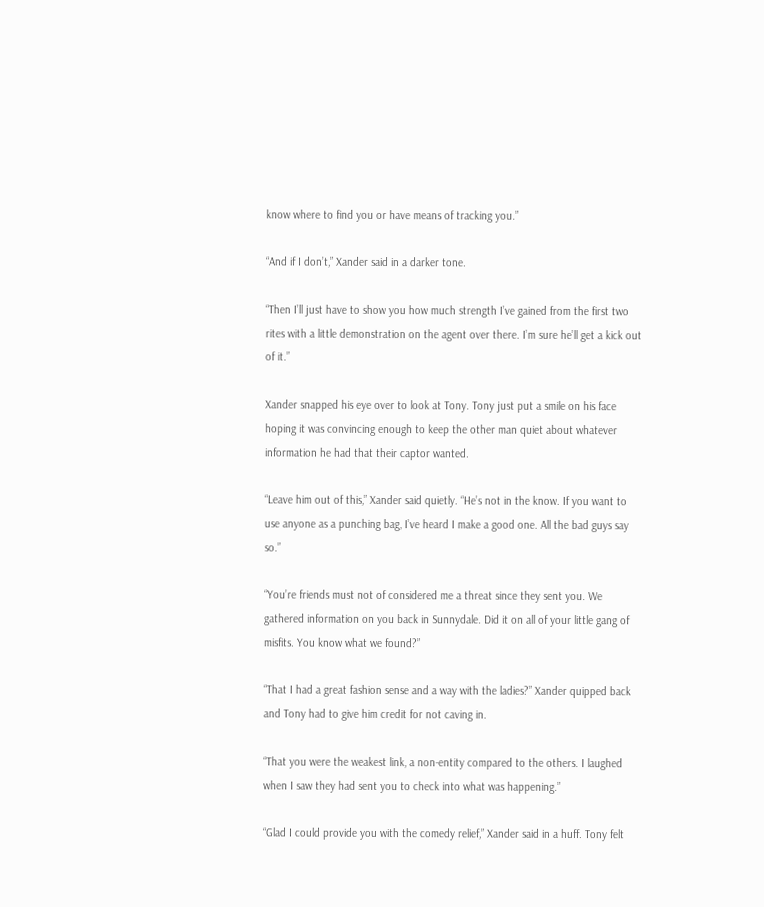know where to find you or have means of tracking you.”

“And if I don’t,” Xander said in a darker tone.

“Then I’ll just have to show you how much strength I’ve gained from the first two rites with a little demonstration on the agent over there. I’m sure he’ll get a kick out of it.”

Xander snapped his eye over to look at Tony. Tony just put a smile on his face hoping it was convincing enough to keep the other man quiet about whatever information he had that their captor wanted.

“Leave him out of this,” Xander said quietly. “He’s not in the know. If you want to use anyone as a punching bag, I’ve heard I make a good one. All the bad guys say so.”

“You’re friends must not of considered me a threat since they sent you. We gathered information on you back in Sunnydale. Did it on all of your little gang of misfits. You know what we found?”

“That I had a great fashion sense and a way with the ladies?” Xander quipped back and Tony had to give him credit for not caving in.

“That you were the weakest link, a non-entity compared to the others. I laughed when I saw they had sent you to check into what was happening.”

“Glad I could provide you with the comedy relief,” Xander said in a huff. Tony felt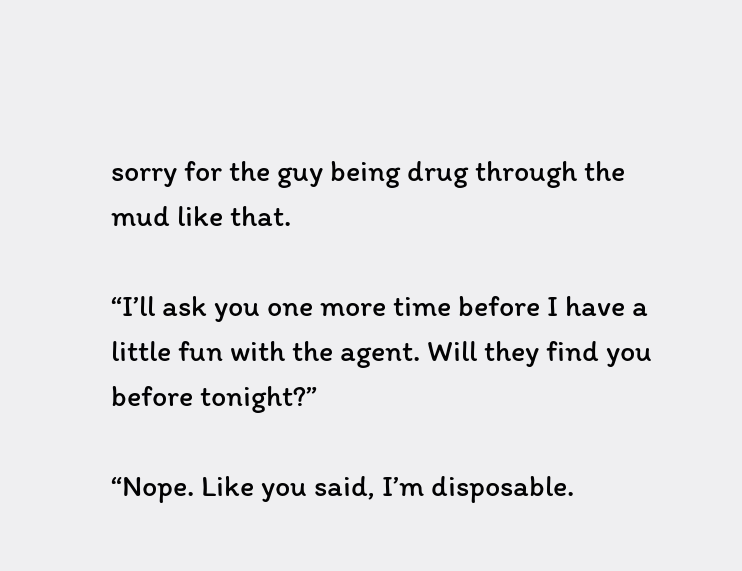sorry for the guy being drug through the mud like that.

“I’ll ask you one more time before I have a little fun with the agent. Will they find you before tonight?”

“Nope. Like you said, I’m disposable.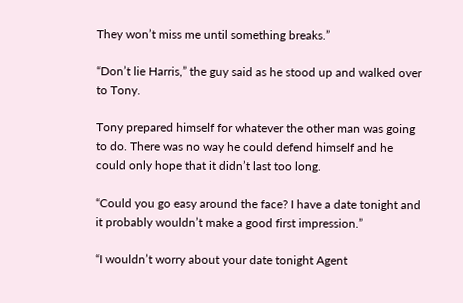They won’t miss me until something breaks.”

“Don’t lie Harris,” the guy said as he stood up and walked over to Tony.

Tony prepared himself for whatever the other man was going to do. There was no way he could defend himself and he could only hope that it didn’t last too long.

“Could you go easy around the face? I have a date tonight and it probably wouldn’t make a good first impression.”

“I wouldn’t worry about your date tonight Agent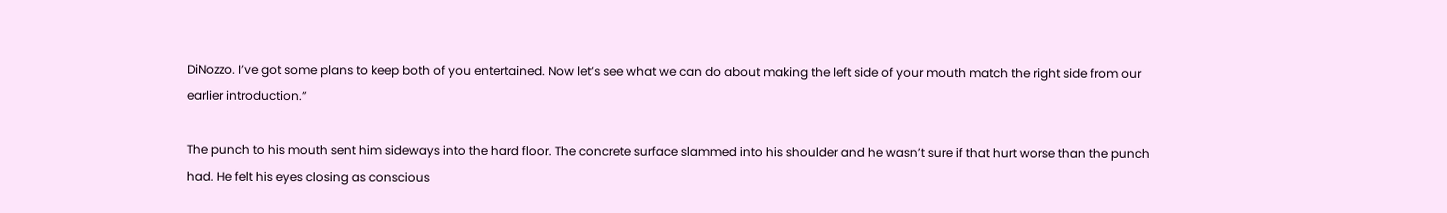DiNozzo. I’ve got some plans to keep both of you entertained. Now let’s see what we can do about making the left side of your mouth match the right side from our earlier introduction.”

The punch to his mouth sent him sideways into the hard floor. The concrete surface slammed into his shoulder and he wasn’t sure if that hurt worse than the punch had. He felt his eyes closing as conscious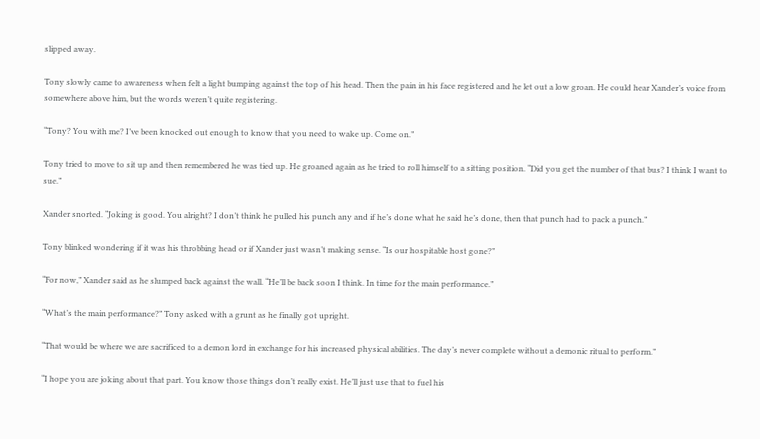slipped away.

Tony slowly came to awareness when felt a light bumping against the top of his head. Then the pain in his face registered and he let out a low groan. He could hear Xander’s voice from somewhere above him, but the words weren’t quite registering.

“Tony? You with me? I’ve been knocked out enough to know that you need to wake up. Come on.”

Tony tried to move to sit up and then remembered he was tied up. He groaned again as he tried to roll himself to a sitting position. “Did you get the number of that bus? I think I want to sue.”

Xander snorted. “Joking is good. You alright? I don’t think he pulled his punch any and if he’s done what he said he’s done, then that punch had to pack a punch.”

Tony blinked wondering if it was his throbbing head or if Xander just wasn’t making sense. “Is our hospitable host gone?”

“For now,” Xander said as he slumped back against the wall. “He’ll be back soon I think. In time for the main performance.”

“What’s the main performance?” Tony asked with a grunt as he finally got upright.

“That would be where we are sacrificed to a demon lord in exchange for his increased physical abilities. The day’s never complete without a demonic ritual to perform.”

“I hope you are joking about that part. You know those things don’t really exist. He’ll just use that to fuel his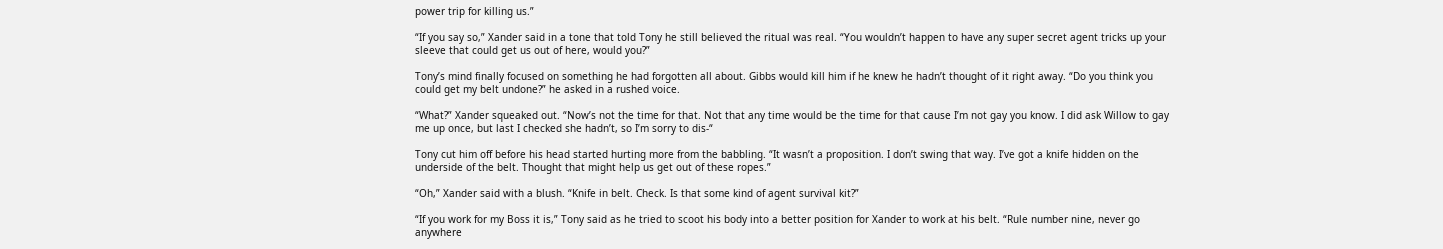power trip for killing us.”

“If you say so,” Xander said in a tone that told Tony he still believed the ritual was real. “You wouldn’t happen to have any super secret agent tricks up your sleeve that could get us out of here, would you?”

Tony’s mind finally focused on something he had forgotten all about. Gibbs would kill him if he knew he hadn’t thought of it right away. “Do you think you could get my belt undone?” he asked in a rushed voice.

“What?” Xander squeaked out. “Now’s not the time for that. Not that any time would be the time for that cause I’m not gay you know. I did ask Willow to gay me up once, but last I checked she hadn’t, so I’m sorry to dis-“

Tony cut him off before his head started hurting more from the babbling. “It wasn’t a proposition. I don’t swing that way. I’ve got a knife hidden on the underside of the belt. Thought that might help us get out of these ropes.”

“Oh,” Xander said with a blush. “Knife in belt. Check. Is that some kind of agent survival kit?”

“If you work for my Boss it is,” Tony said as he tried to scoot his body into a better position for Xander to work at his belt. “Rule number nine, never go anywhere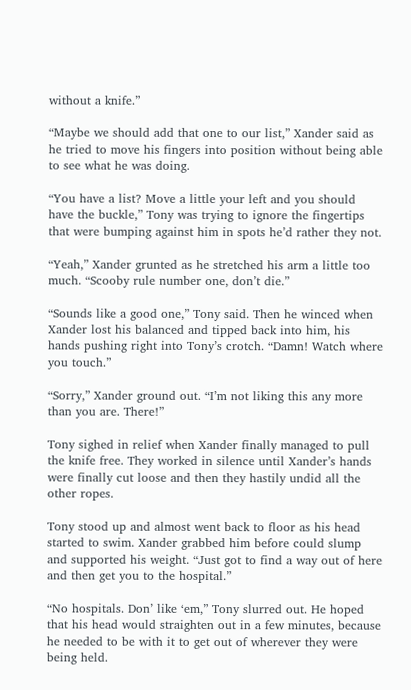without a knife.”

“Maybe we should add that one to our list,” Xander said as he tried to move his fingers into position without being able to see what he was doing.

“You have a list? Move a little your left and you should have the buckle,” Tony was trying to ignore the fingertips that were bumping against him in spots he’d rather they not.

“Yeah,” Xander grunted as he stretched his arm a little too much. “Scooby rule number one, don’t die.”

“Sounds like a good one,” Tony said. Then he winced when Xander lost his balanced and tipped back into him, his hands pushing right into Tony’s crotch. “Damn! Watch where you touch.”

“Sorry,” Xander ground out. “I’m not liking this any more than you are. There!”

Tony sighed in relief when Xander finally managed to pull the knife free. They worked in silence until Xander’s hands were finally cut loose and then they hastily undid all the other ropes.

Tony stood up and almost went back to floor as his head started to swim. Xander grabbed him before could slump and supported his weight. “Just got to find a way out of here and then get you to the hospital.”

“No hospitals. Don’ like ‘em,” Tony slurred out. He hoped that his head would straighten out in a few minutes, because he needed to be with it to get out of wherever they were being held.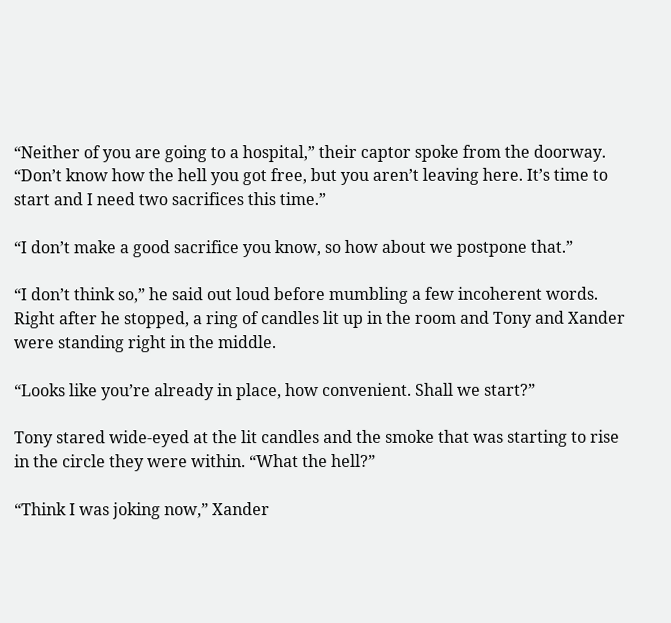“Neither of you are going to a hospital,” their captor spoke from the doorway. “Don’t know how the hell you got free, but you aren’t leaving here. It’s time to start and I need two sacrifices this time.”

“I don’t make a good sacrifice you know, so how about we postpone that.”

“I don’t think so,” he said out loud before mumbling a few incoherent words. Right after he stopped, a ring of candles lit up in the room and Tony and Xander were standing right in the middle.

“Looks like you’re already in place, how convenient. Shall we start?”

Tony stared wide-eyed at the lit candles and the smoke that was starting to rise in the circle they were within. “What the hell?”

“Think I was joking now,” Xander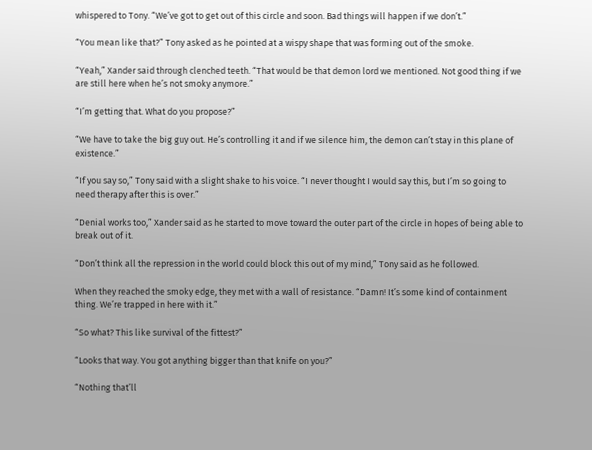whispered to Tony. “We’ve got to get out of this circle and soon. Bad things will happen if we don’t.”

“You mean like that?” Tony asked as he pointed at a wispy shape that was forming out of the smoke.

“Yeah,” Xander said through clenched teeth. “That would be that demon lord we mentioned. Not good thing if we are still here when he’s not smoky anymore.”

“I’m getting that. What do you propose?”

“We have to take the big guy out. He’s controlling it and if we silence him, the demon can’t stay in this plane of existence.”

“If you say so,” Tony said with a slight shake to his voice. “I never thought I would say this, but I’m so going to need therapy after this is over.”

“Denial works too,” Xander said as he started to move toward the outer part of the circle in hopes of being able to break out of it.

“Don’t think all the repression in the world could block this out of my mind,” Tony said as he followed.

When they reached the smoky edge, they met with a wall of resistance. “Damn! It’s some kind of containment thing. We’re trapped in here with it.”

“So what? This like survival of the fittest?”

“Looks that way. You got anything bigger than that knife on you?”

“Nothing that’ll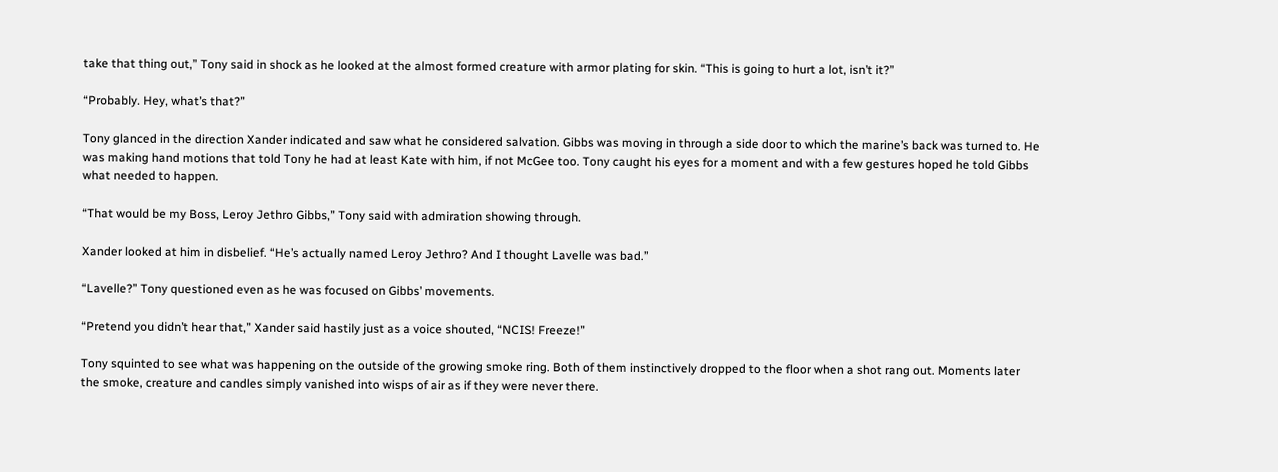take that thing out,” Tony said in shock as he looked at the almost formed creature with armor plating for skin. “This is going to hurt a lot, isn’t it?”

“Probably. Hey, what’s that?”

Tony glanced in the direction Xander indicated and saw what he considered salvation. Gibbs was moving in through a side door to which the marine’s back was turned to. He was making hand motions that told Tony he had at least Kate with him, if not McGee too. Tony caught his eyes for a moment and with a few gestures hoped he told Gibbs what needed to happen.

“That would be my Boss, Leroy Jethro Gibbs,” Tony said with admiration showing through.

Xander looked at him in disbelief. “He’s actually named Leroy Jethro? And I thought Lavelle was bad.”

“Lavelle?” Tony questioned even as he was focused on Gibbs’ movements.

“Pretend you didn’t hear that,” Xander said hastily just as a voice shouted, “NCIS! Freeze!”

Tony squinted to see what was happening on the outside of the growing smoke ring. Both of them instinctively dropped to the floor when a shot rang out. Moments later the smoke, creature and candles simply vanished into wisps of air as if they were never there.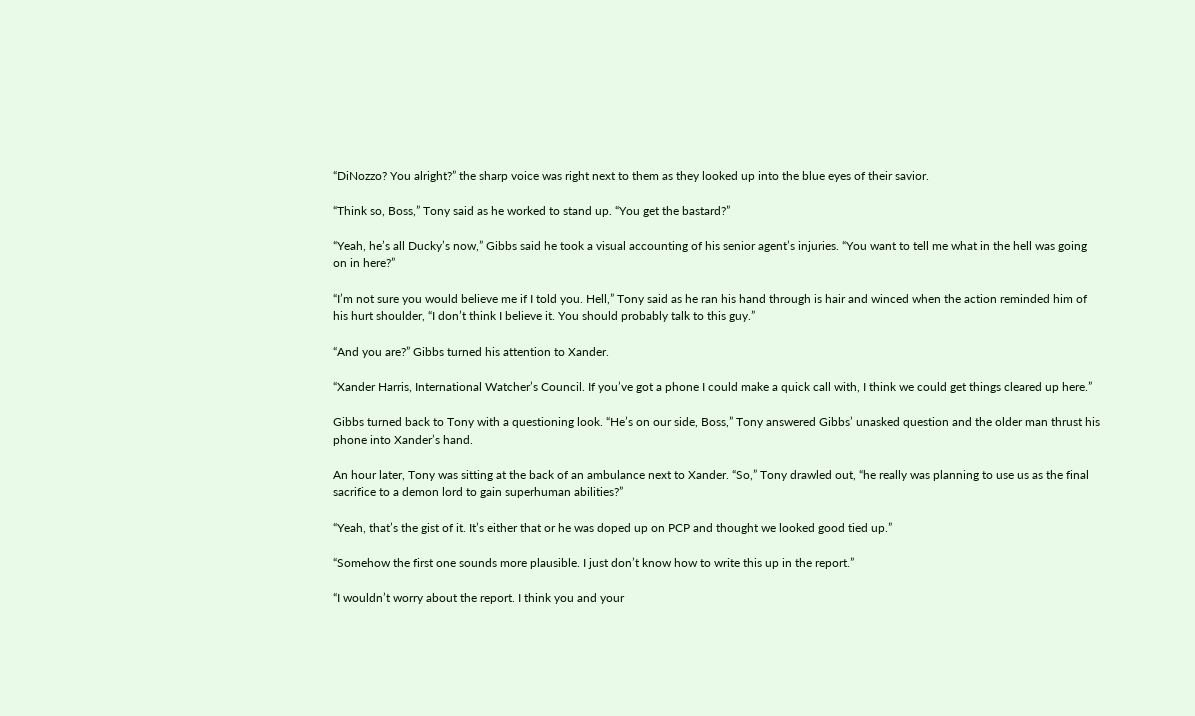“DiNozzo? You alright?” the sharp voice was right next to them as they looked up into the blue eyes of their savior.

“Think so, Boss,” Tony said as he worked to stand up. “You get the bastard?”

“Yeah, he’s all Ducky’s now,” Gibbs said he took a visual accounting of his senior agent’s injuries. “You want to tell me what in the hell was going on in here?”

“I’m not sure you would believe me if I told you. Hell,” Tony said as he ran his hand through is hair and winced when the action reminded him of his hurt shoulder, “I don’t think I believe it. You should probably talk to this guy.”

“And you are?” Gibbs turned his attention to Xander.

“Xander Harris, International Watcher’s Council. If you’ve got a phone I could make a quick call with, I think we could get things cleared up here.”

Gibbs turned back to Tony with a questioning look. “He’s on our side, Boss,” Tony answered Gibbs’ unasked question and the older man thrust his phone into Xander’s hand.

An hour later, Tony was sitting at the back of an ambulance next to Xander. “So,” Tony drawled out, “he really was planning to use us as the final sacrifice to a demon lord to gain superhuman abilities?”

“Yeah, that’s the gist of it. It’s either that or he was doped up on PCP and thought we looked good tied up.”

“Somehow the first one sounds more plausible. I just don’t know how to write this up in the report.”

“I wouldn’t worry about the report. I think you and your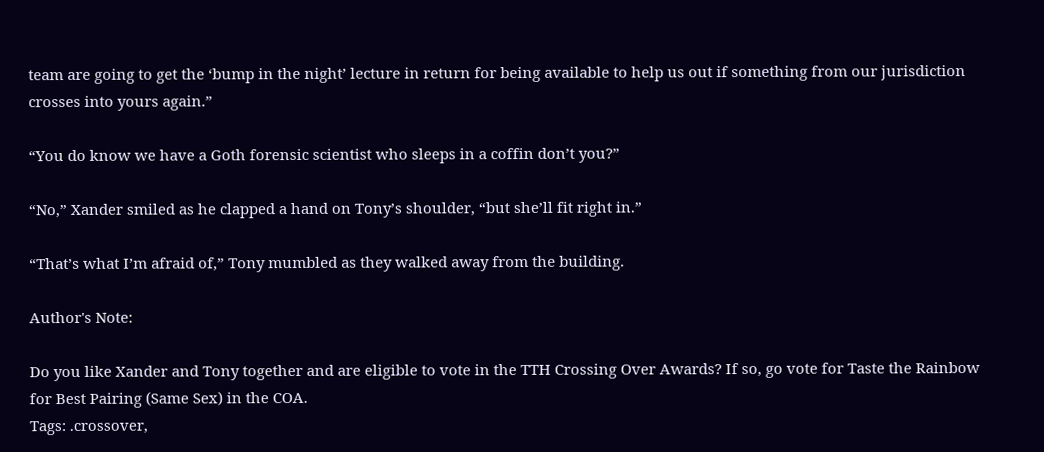team are going to get the ‘bump in the night’ lecture in return for being available to help us out if something from our jurisdiction crosses into yours again.”

“You do know we have a Goth forensic scientist who sleeps in a coffin don’t you?”

“No,” Xander smiled as he clapped a hand on Tony’s shoulder, “but she’ll fit right in.”

“That’s what I’m afraid of,” Tony mumbled as they walked away from the building.

Author's Note:

Do you like Xander and Tony together and are eligible to vote in the TTH Crossing Over Awards? If so, go vote for Taste the Rainbow for Best Pairing (Same Sex) in the COA.
Tags: .crossover,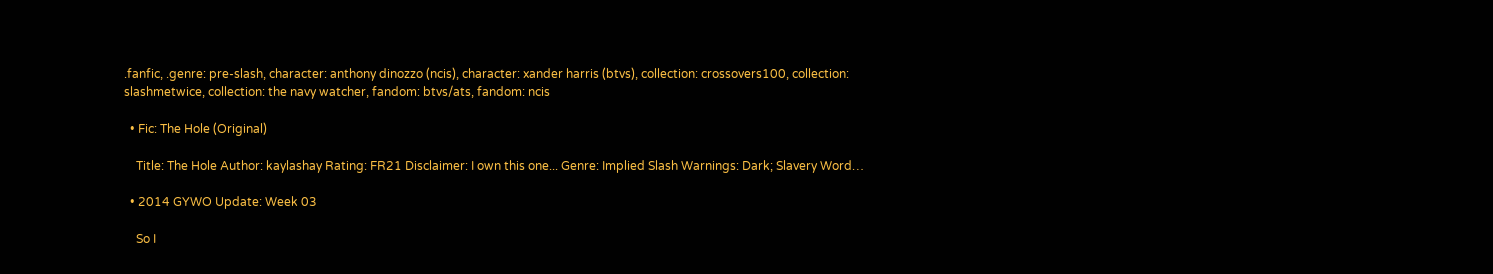.fanfic, .genre: pre-slash, character: anthony dinozzo (ncis), character: xander harris (btvs), collection: crossovers100, collection: slashmetwice, collection: the navy watcher, fandom: btvs/ats, fandom: ncis

  • Fic: The Hole (Original)

    Title: The Hole Author: kaylashay Rating: FR21 Disclaimer: I own this one... Genre: Implied Slash Warnings: Dark; Slavery Word…

  • 2014 GYWO Update: Week 03

    So I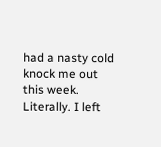had a nasty cold knock me out this week. Literally. I left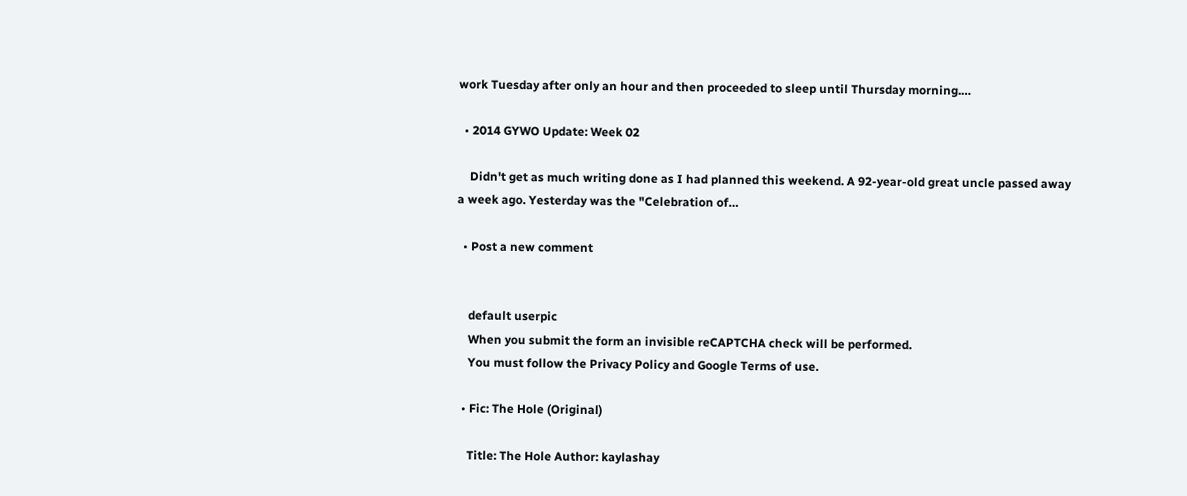work Tuesday after only an hour and then proceeded to sleep until Thursday morning.…

  • 2014 GYWO Update: Week 02

    Didn't get as much writing done as I had planned this weekend. A 92-year-old great uncle passed away a week ago. Yesterday was the "Celebration of…

  • Post a new comment


    default userpic
    When you submit the form an invisible reCAPTCHA check will be performed.
    You must follow the Privacy Policy and Google Terms of use.

  • Fic: The Hole (Original)

    Title: The Hole Author: kaylashay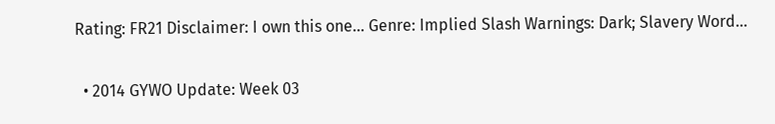Rating: FR21 Disclaimer: I own this one... Genre: Implied Slash Warnings: Dark; Slavery Word…

  • 2014 GYWO Update: Week 03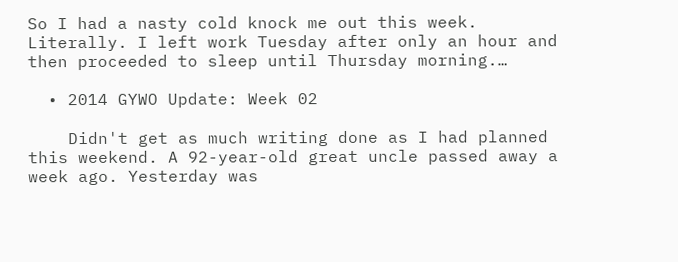So I had a nasty cold knock me out this week. Literally. I left work Tuesday after only an hour and then proceeded to sleep until Thursday morning.…

  • 2014 GYWO Update: Week 02

    Didn't get as much writing done as I had planned this weekend. A 92-year-old great uncle passed away a week ago. Yesterday was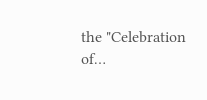the "Celebration of…